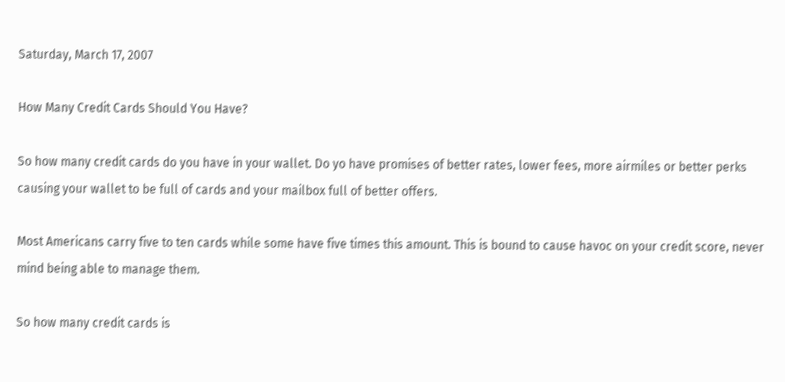Saturday, March 17, 2007

How Many Credit Cards Should You Have?

So how many credit cards do you have in your wallet. Do yo have promises of better rates, lower fees, more airmiles or better perks causing your wallet to be full of cards and your mailbox full of better offers.

Most Americans carry five to ten cards while some have five times this amount. This is bound to cause havoc on your credit score, never mind being able to manage them.

So how many credit cards is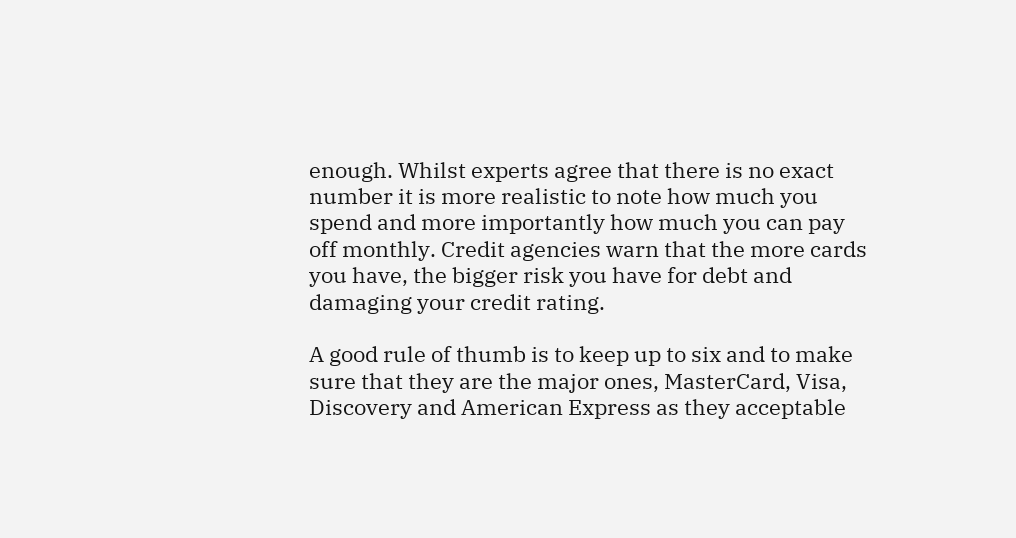enough. Whilst experts agree that there is no exact number it is more realistic to note how much you spend and more importantly how much you can pay off monthly. Credit agencies warn that the more cards you have, the bigger risk you have for debt and damaging your credit rating.

A good rule of thumb is to keep up to six and to make sure that they are the major ones, MasterCard, Visa, Discovery and American Express as they acceptable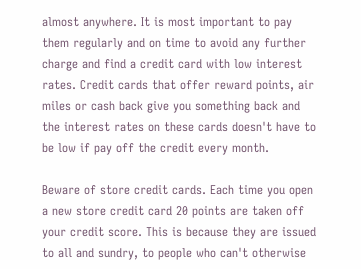almost anywhere. It is most important to pay them regularly and on time to avoid any further charge and find a credit card with low interest rates. Credit cards that offer reward points, air miles or cash back give you something back and the interest rates on these cards doesn't have to be low if pay off the credit every month.

Beware of store credit cards. Each time you open a new store credit card 20 points are taken off your credit score. This is because they are issued to all and sundry, to people who can't otherwise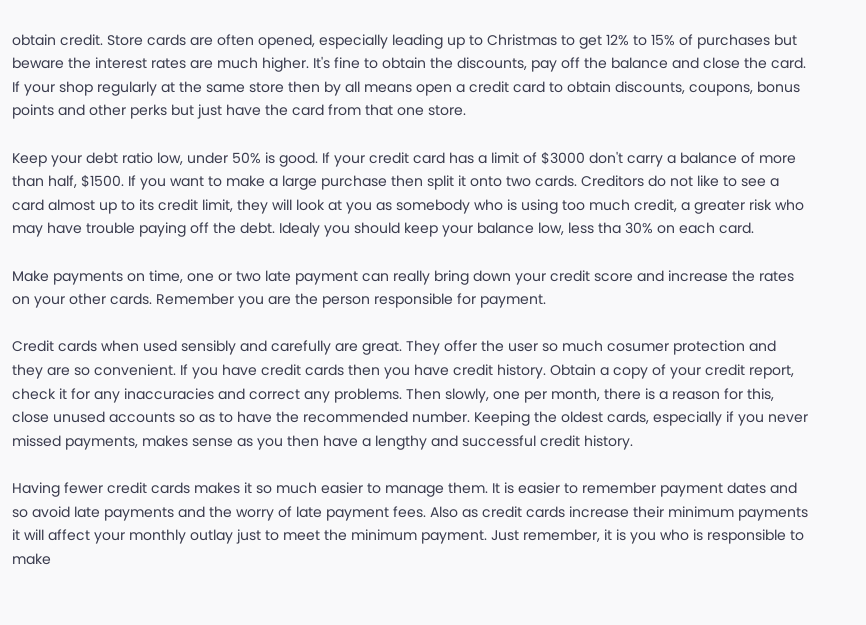obtain credit. Store cards are often opened, especially leading up to Christmas to get 12% to 15% of purchases but beware the interest rates are much higher. It's fine to obtain the discounts, pay off the balance and close the card. If your shop regularly at the same store then by all means open a credit card to obtain discounts, coupons, bonus points and other perks but just have the card from that one store.

Keep your debt ratio low, under 50% is good. If your credit card has a limit of $3000 don't carry a balance of more than half, $1500. If you want to make a large purchase then split it onto two cards. Creditors do not like to see a card almost up to its credit limit, they will look at you as somebody who is using too much credit, a greater risk who may have trouble paying off the debt. Idealy you should keep your balance low, less tha 30% on each card.

Make payments on time, one or two late payment can really bring down your credit score and increase the rates on your other cards. Remember you are the person responsible for payment.

Credit cards when used sensibly and carefully are great. They offer the user so much cosumer protection and they are so convenient. If you have credit cards then you have credit history. Obtain a copy of your credit report, check it for any inaccuracies and correct any problems. Then slowly, one per month, there is a reason for this, close unused accounts so as to have the recommended number. Keeping the oldest cards, especially if you never missed payments, makes sense as you then have a lengthy and successful credit history.

Having fewer credit cards makes it so much easier to manage them. It is easier to remember payment dates and so avoid late payments and the worry of late payment fees. Also as credit cards increase their minimum payments it will affect your monthly outlay just to meet the minimum payment. Just remember, it is you who is responsible to make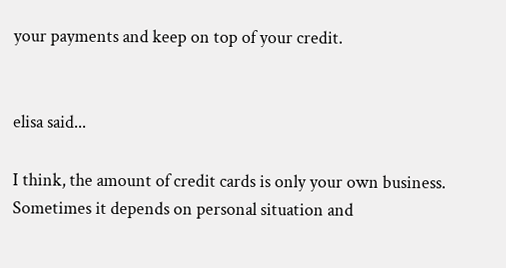your payments and keep on top of your credit.


elisa said...

I think, the amount of credit cards is only your own business. Sometimes it depends on personal situation and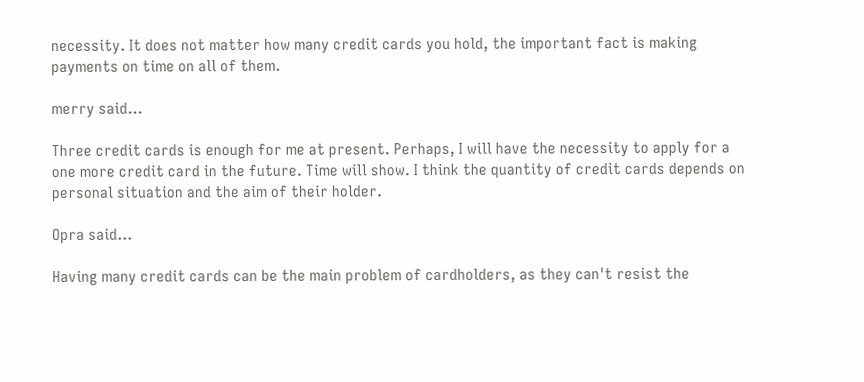necessity. It does not matter how many credit cards you hold, the important fact is making payments on time on all of them.

merry said...

Three credit cards is enough for me at present. Perhaps, I will have the necessity to apply for a one more credit card in the future. Time will show. I think the quantity of credit cards depends on personal situation and the aim of their holder.

Opra said...

Having many credit cards can be the main problem of cardholders, as they can't resist the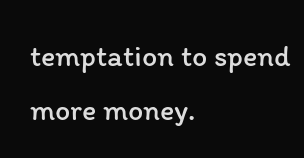temptation to spend more money.